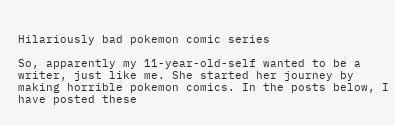Hilariously bad pokemon comic series

So, apparently my 11-year-old-self wanted to be a writer, just like me. She started her journey by making horrible pokemon comics. In the posts below, I have posted these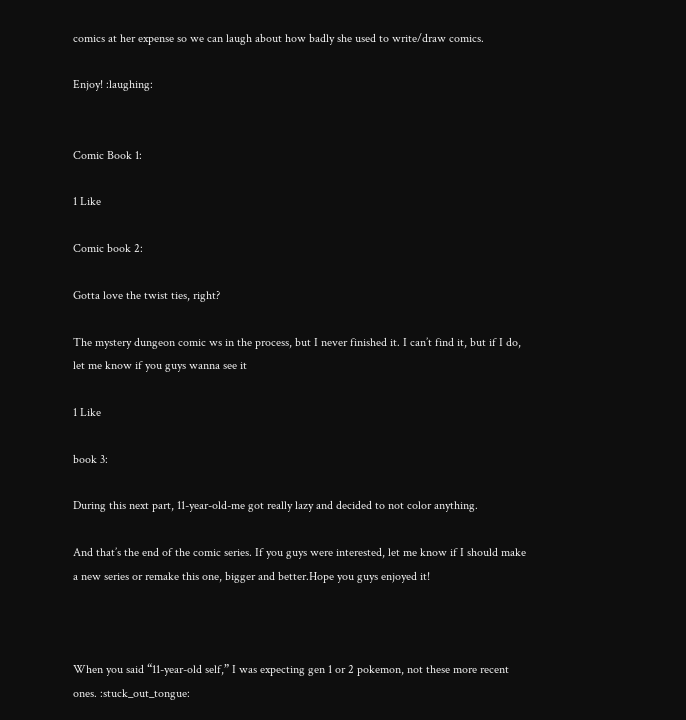comics at her expense so we can laugh about how badly she used to write/draw comics.

Enjoy! :laughing:


Comic Book 1:

1 Like

Comic book 2:

Gotta love the twist ties, right?

The mystery dungeon comic ws in the process, but I never finished it. I can’t find it, but if I do, let me know if you guys wanna see it

1 Like

book 3:

During this next part, 11-year-old-me got really lazy and decided to not color anything.

And that’s the end of the comic series. If you guys were interested, let me know if I should make a new series or remake this one, bigger and better.Hope you guys enjoyed it!



When you said “11-year-old self,” I was expecting gen 1 or 2 pokemon, not these more recent ones. :stuck_out_tongue: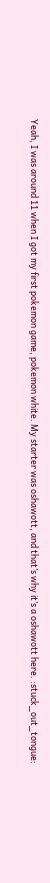Yeah, I was around 11 when I got my first pokemon game, pokemon white. My starter was oshawott, and that’s why it’s a oshawott here. :stuck_out_tongue: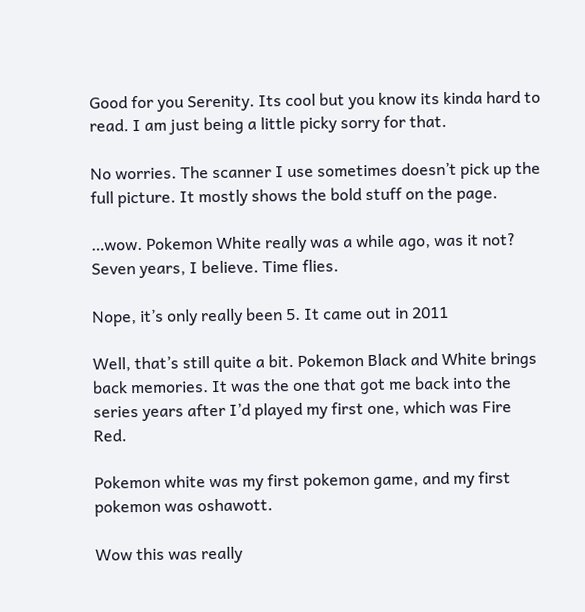Good for you Serenity. Its cool but you know its kinda hard to read. I am just being a little picky sorry for that.

No worries. The scanner I use sometimes doesn’t pick up the full picture. It mostly shows the bold stuff on the page.

…wow. Pokemon White really was a while ago, was it not? Seven years, I believe. Time flies.

Nope, it’s only really been 5. It came out in 2011

Well, that’s still quite a bit. Pokemon Black and White brings back memories. It was the one that got me back into the series years after I’d played my first one, which was Fire Red.

Pokemon white was my first pokemon game, and my first pokemon was oshawott.

Wow this was really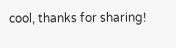cool, thanks for sharing!